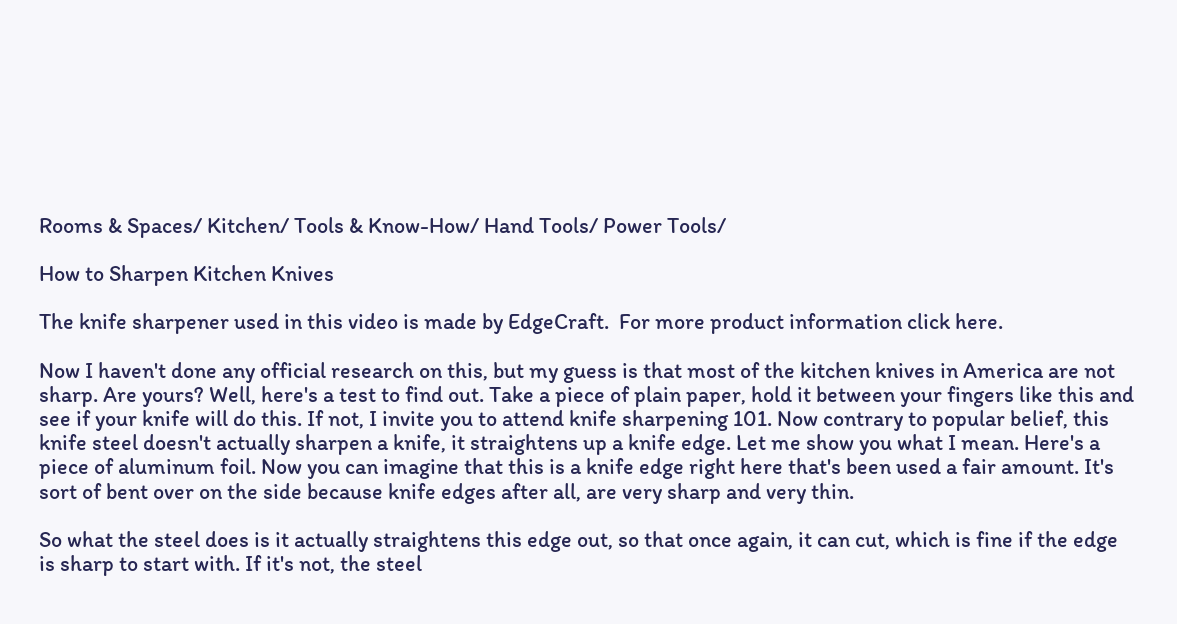Rooms & Spaces/ Kitchen/ Tools & Know-How/ Hand Tools/ Power Tools/

How to Sharpen Kitchen Knives

The knife sharpener used in this video is made by EdgeCraft.  For more product information click here.

Now I haven't done any official research on this, but my guess is that most of the kitchen knives in America are not sharp. Are yours? Well, here's a test to find out. Take a piece of plain paper, hold it between your fingers like this and see if your knife will do this. If not, I invite you to attend knife sharpening 101. Now contrary to popular belief, this knife steel doesn't actually sharpen a knife, it straightens up a knife edge. Let me show you what I mean. Here's a piece of aluminum foil. Now you can imagine that this is a knife edge right here that's been used a fair amount. It's sort of bent over on the side because knife edges after all, are very sharp and very thin.

So what the steel does is it actually straightens this edge out, so that once again, it can cut, which is fine if the edge is sharp to start with. If it's not, the steel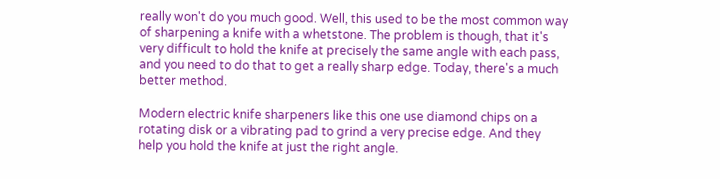really won't do you much good. Well, this used to be the most common way of sharpening a knife with a whetstone. The problem is though, that it's very difficult to hold the knife at precisely the same angle with each pass, and you need to do that to get a really sharp edge. Today, there's a much better method.

Modern electric knife sharpeners like this one use diamond chips on a rotating disk or a vibrating pad to grind a very precise edge. And they help you hold the knife at just the right angle.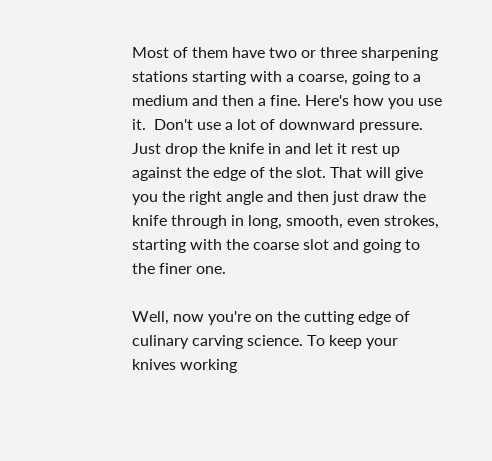Most of them have two or three sharpening stations starting with a coarse, going to a medium and then a fine. Here's how you use it.  Don't use a lot of downward pressure. Just drop the knife in and let it rest up against the edge of the slot. That will give you the right angle and then just draw the knife through in long, smooth, even strokes, starting with the coarse slot and going to the finer one.

Well, now you're on the cutting edge of culinary carving science. To keep your knives working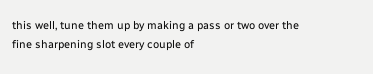this well, tune them up by making a pass or two over the fine sharpening slot every couple of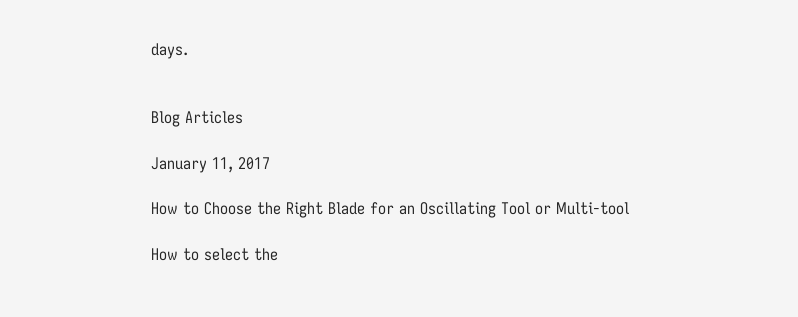days.


Blog Articles

January 11, 2017

How to Choose the Right Blade for an Oscillating Tool or Multi-tool

How to select the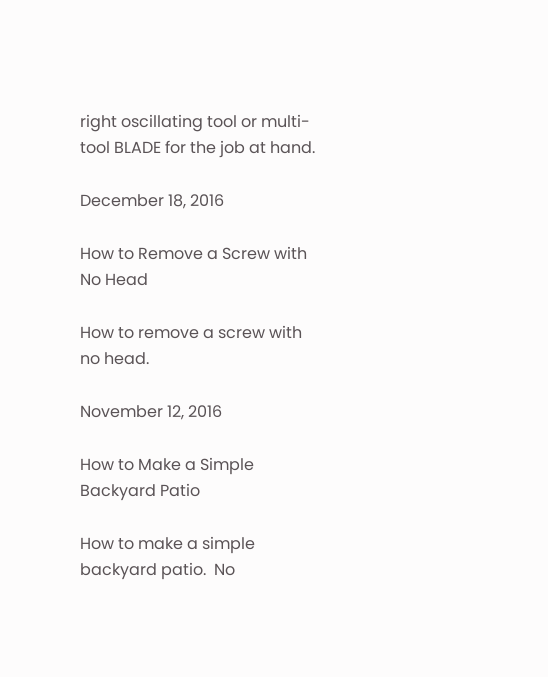right oscillating tool or multi-tool BLADE for the job at hand.

December 18, 2016

How to Remove a Screw with No Head

How to remove a screw with no head.

November 12, 2016

How to Make a Simple Backyard Patio

How to make a simple backyard patio.  No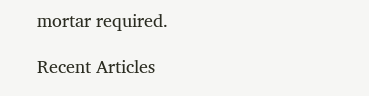mortar required.

Recent Articles